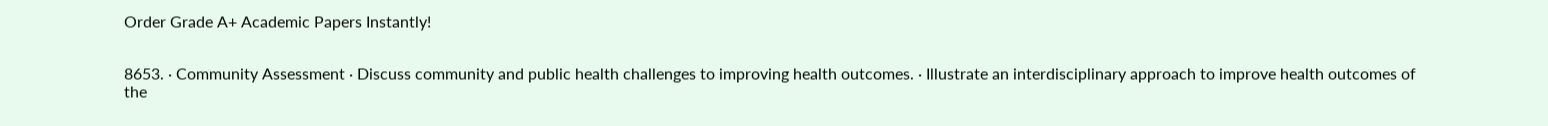Order Grade A+ Academic Papers Instantly!


8653. · Community Assessment · Discuss community and public health challenges to improving health outcomes. · Illustrate an interdisciplinary approach to improve health outcomes of the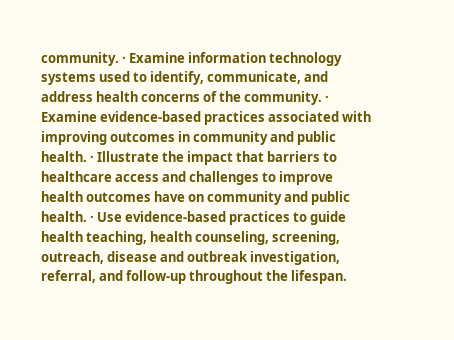community. · Examine information technology systems used to identify, communicate, and address health concerns of the community. · Examine evidence-based practices associated with improving outcomes in community and public health. · Illustrate the impact that barriers to healthcare access and challenges to improve health outcomes have on community and public health. · Use evidence-based practices to guide health teaching, health counseling, screening, outreach, disease and outbreak investigation, referral, and follow-up throughout the lifespan.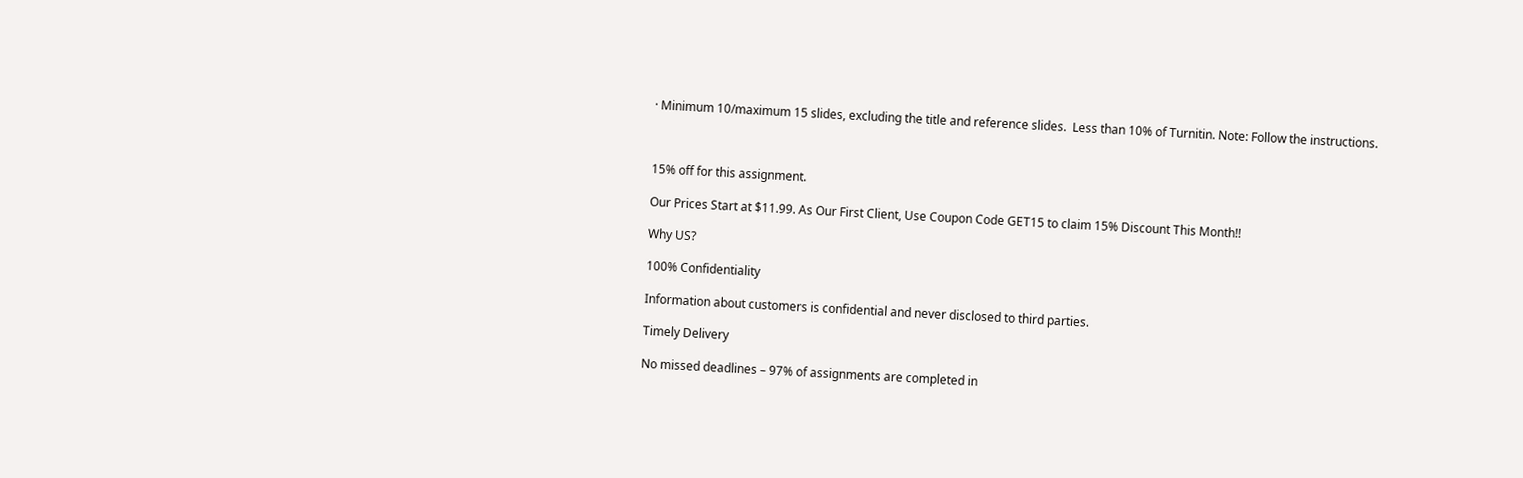· Minimum 10/maximum 15 slides, excluding the title and reference slides.  Less than 10% of Turnitin. Note: Follow the instructions.



15% off for this assignment.

Our Prices Start at $11.99. As Our First Client, Use Coupon Code GET15 to claim 15% Discount This Month!!

Why US?

100% Confidentiality

Information about customers is confidential and never disclosed to third parties.

Timely Delivery

No missed deadlines – 97% of assignments are completed in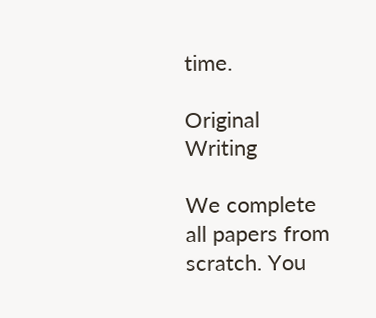time.

Original Writing

We complete all papers from scratch. You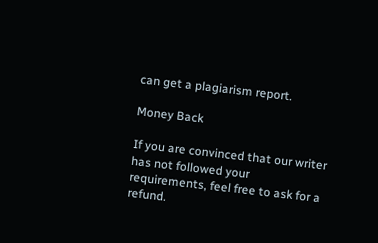can get a plagiarism report.

Money Back

If you are convinced that our writer has not followed your requirements, feel free to ask for a refund.